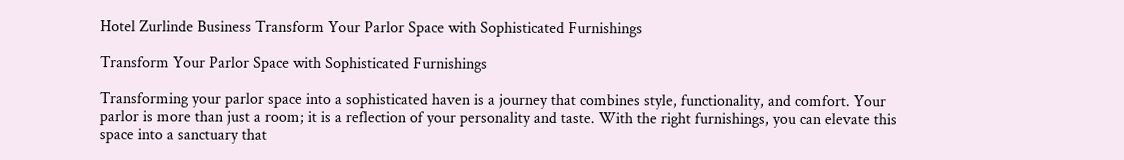Hotel Zurlinde Business Transform Your Parlor Space with Sophisticated Furnishings

Transform Your Parlor Space with Sophisticated Furnishings

Transforming your parlor space into a sophisticated haven is a journey that combines style, functionality, and comfort. Your parlor is more than just a room; it is a reflection of your personality and taste. With the right furnishings, you can elevate this space into a sanctuary that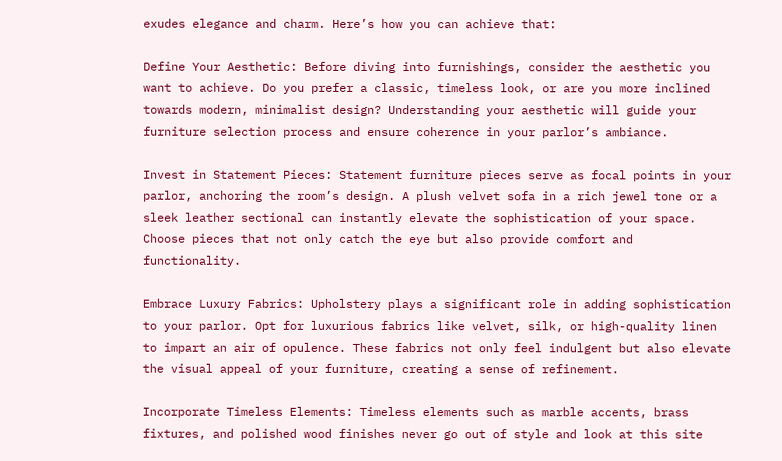exudes elegance and charm. Here’s how you can achieve that:

Define Your Aesthetic: Before diving into furnishings, consider the aesthetic you want to achieve. Do you prefer a classic, timeless look, or are you more inclined towards modern, minimalist design? Understanding your aesthetic will guide your furniture selection process and ensure coherence in your parlor’s ambiance.

Invest in Statement Pieces: Statement furniture pieces serve as focal points in your parlor, anchoring the room’s design. A plush velvet sofa in a rich jewel tone or a sleek leather sectional can instantly elevate the sophistication of your space. Choose pieces that not only catch the eye but also provide comfort and functionality.

Embrace Luxury Fabrics: Upholstery plays a significant role in adding sophistication to your parlor. Opt for luxurious fabrics like velvet, silk, or high-quality linen to impart an air of opulence. These fabrics not only feel indulgent but also elevate the visual appeal of your furniture, creating a sense of refinement.

Incorporate Timeless Elements: Timeless elements such as marble accents, brass fixtures, and polished wood finishes never go out of style and look at this site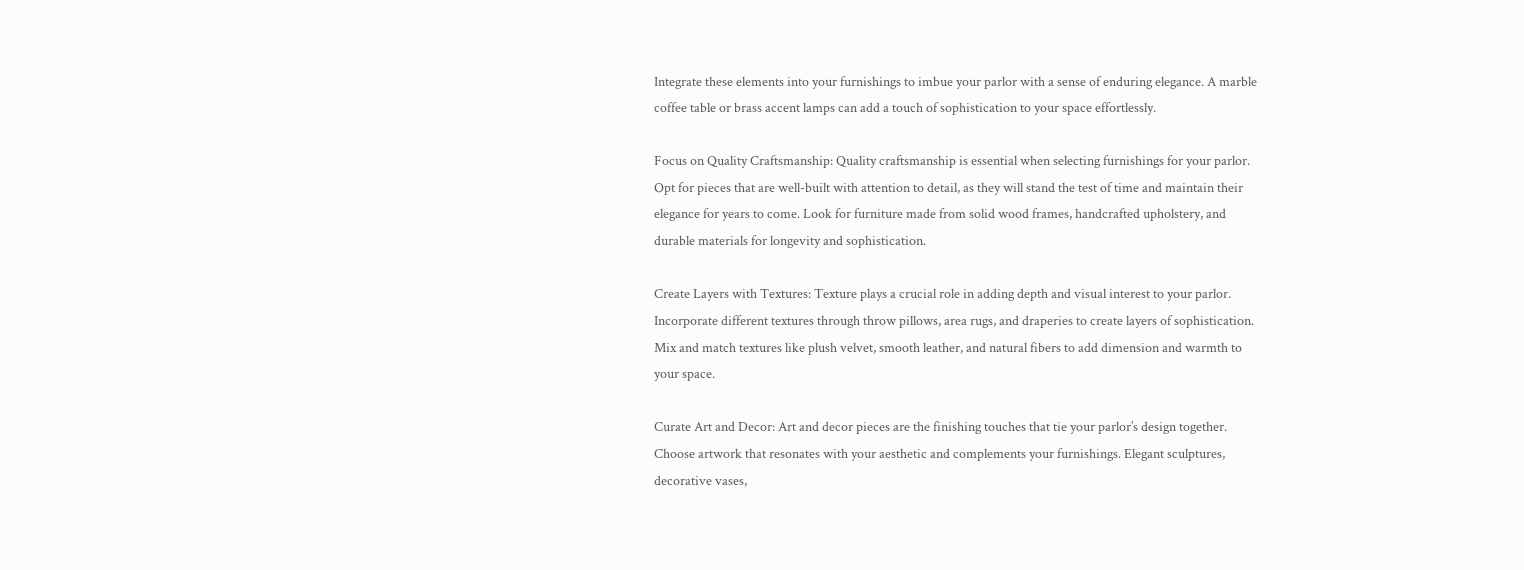Integrate these elements into your furnishings to imbue your parlor with a sense of enduring elegance. A marble coffee table or brass accent lamps can add a touch of sophistication to your space effortlessly.

Focus on Quality Craftsmanship: Quality craftsmanship is essential when selecting furnishings for your parlor. Opt for pieces that are well-built with attention to detail, as they will stand the test of time and maintain their elegance for years to come. Look for furniture made from solid wood frames, handcrafted upholstery, and durable materials for longevity and sophistication.

Create Layers with Textures: Texture plays a crucial role in adding depth and visual interest to your parlor. Incorporate different textures through throw pillows, area rugs, and draperies to create layers of sophistication. Mix and match textures like plush velvet, smooth leather, and natural fibers to add dimension and warmth to your space.

Curate Art and Decor: Art and decor pieces are the finishing touches that tie your parlor’s design together. Choose artwork that resonates with your aesthetic and complements your furnishings. Elegant sculptures, decorative vases,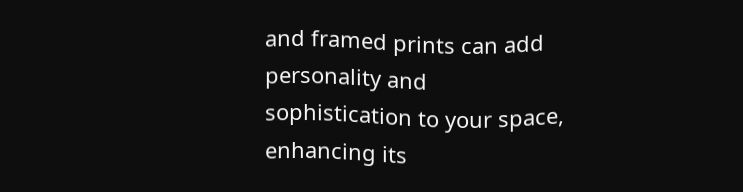and framed prints can add personality and sophistication to your space, enhancing its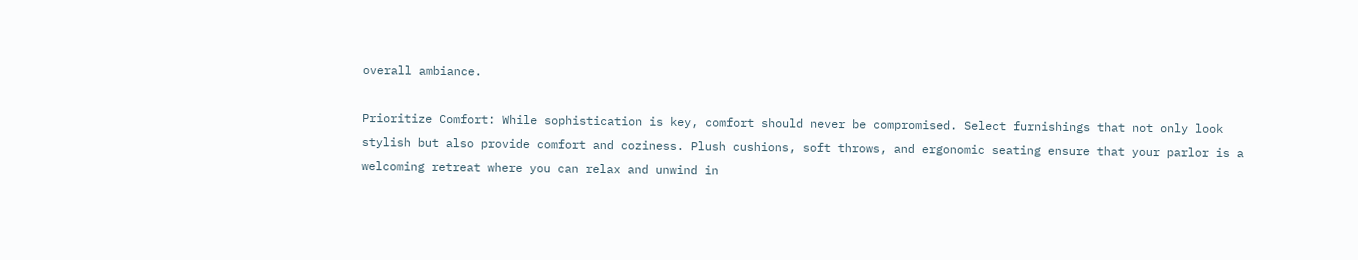overall ambiance.

Prioritize Comfort: While sophistication is key, comfort should never be compromised. Select furnishings that not only look stylish but also provide comfort and coziness. Plush cushions, soft throws, and ergonomic seating ensure that your parlor is a welcoming retreat where you can relax and unwind in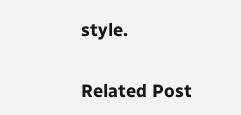style.

Related Post